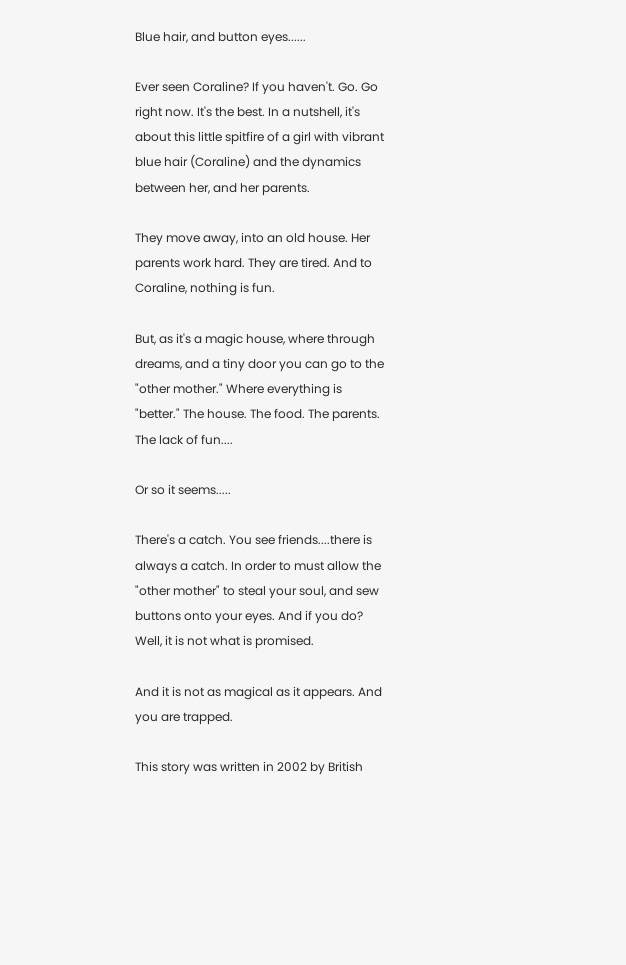Blue hair, and button eyes......

Ever seen Coraline? If you haven't. Go. Go right now. It's the best. In a nutshell, it's about this little spitfire of a girl with vibrant blue hair (Coraline) and the dynamics between her, and her parents.

They move away, into an old house. Her parents work hard. They are tired. And to Coraline, nothing is fun.

But, as it's a magic house, where through dreams, and a tiny door you can go to the "other mother." Where everything is "better." The house. The food. The parents. The lack of fun....

Or so it seems.....

There's a catch. You see friends....there is always a catch. In order to must allow the "other mother" to steal your soul, and sew buttons onto your eyes. And if you do? Well, it is not what is promised.

And it is not as magical as it appears. And you are trapped.

This story was written in 2002 by British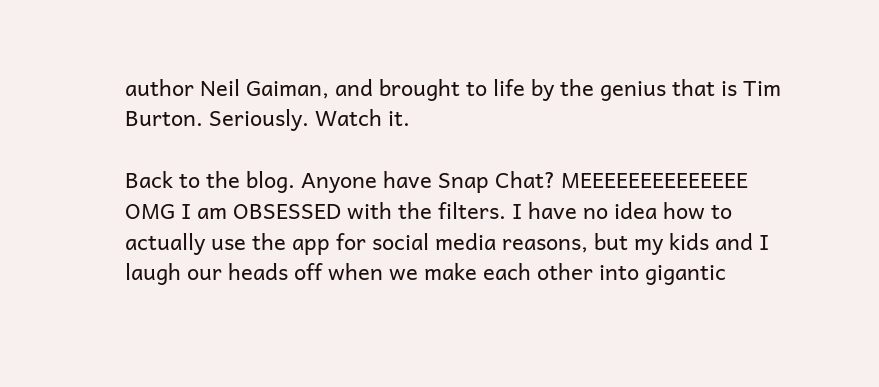author Neil Gaiman, and brought to life by the genius that is Tim Burton. Seriously. Watch it.

Back to the blog. Anyone have Snap Chat? MEEEEEEEEEEEEEE OMG I am OBSESSED with the filters. I have no idea how to actually use the app for social media reasons, but my kids and I laugh our heads off when we make each other into gigantic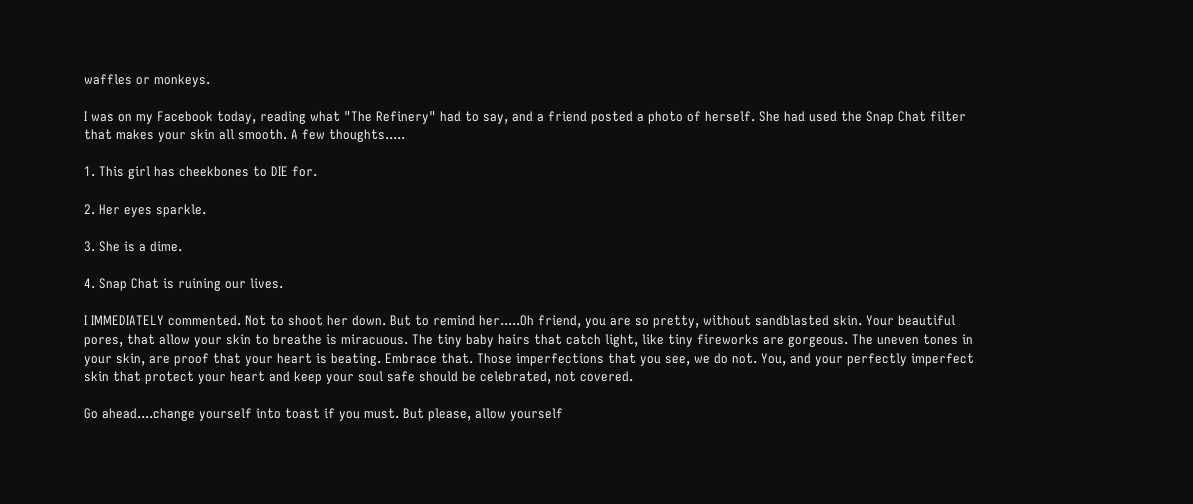waffles or monkeys.

I was on my Facebook today, reading what "The Refinery" had to say, and a friend posted a photo of herself. She had used the Snap Chat filter that makes your skin all smooth. A few thoughts.....

1. This girl has cheekbones to DIE for.

2. Her eyes sparkle.

3. She is a dime.

4. Snap Chat is ruining our lives.

I IMMEDIATELY commented. Not to shoot her down. But to remind her.....Oh friend, you are so pretty, without sandblasted skin. Your beautiful pores, that allow your skin to breathe is miracuous. The tiny baby hairs that catch light, like tiny fireworks are gorgeous. The uneven tones in your skin, are proof that your heart is beating. Embrace that. Those imperfections that you see, we do not. You, and your perfectly imperfect skin that protect your heart and keep your soul safe should be celebrated, not covered.

Go ahead....change yourself into toast if you must. But please, allow yourself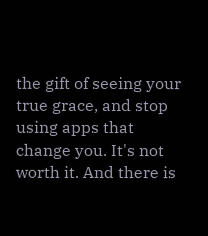the gift of seeing your true grace, and stop using apps that change you. It's not worth it. And there is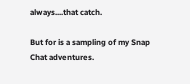always....that catch.

But for is a sampling of my Snap Chat adventures.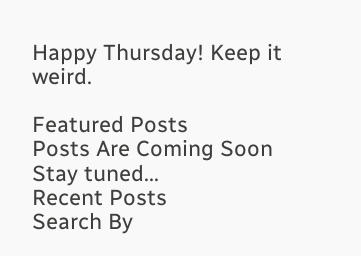Happy Thursday! Keep it weird.

Featured Posts
Posts Are Coming Soon
Stay tuned...
Recent Posts
Search By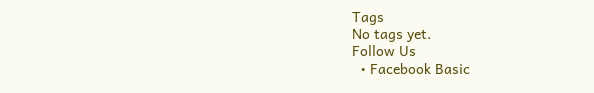Tags
No tags yet.
Follow Us
  • Facebook Basic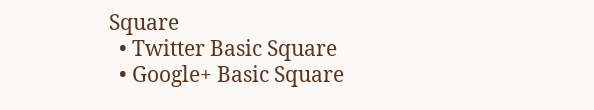Square
  • Twitter Basic Square
  • Google+ Basic Square